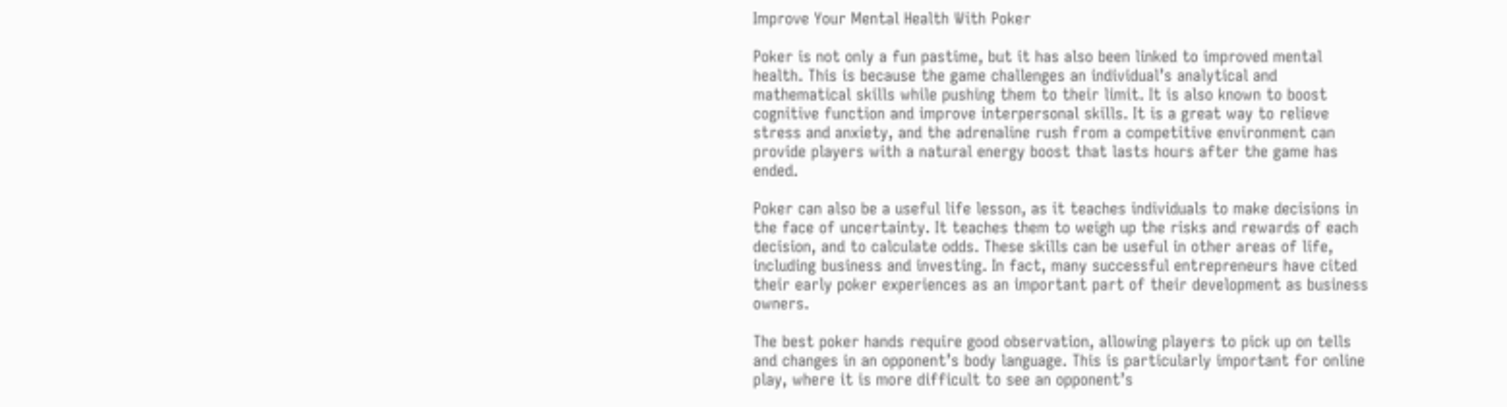Improve Your Mental Health With Poker

Poker is not only a fun pastime, but it has also been linked to improved mental health. This is because the game challenges an individual’s analytical and mathematical skills while pushing them to their limit. It is also known to boost cognitive function and improve interpersonal skills. It is a great way to relieve stress and anxiety, and the adrenaline rush from a competitive environment can provide players with a natural energy boost that lasts hours after the game has ended.

Poker can also be a useful life lesson, as it teaches individuals to make decisions in the face of uncertainty. It teaches them to weigh up the risks and rewards of each decision, and to calculate odds. These skills can be useful in other areas of life, including business and investing. In fact, many successful entrepreneurs have cited their early poker experiences as an important part of their development as business owners.

The best poker hands require good observation, allowing players to pick up on tells and changes in an opponent’s body language. This is particularly important for online play, where it is more difficult to see an opponent’s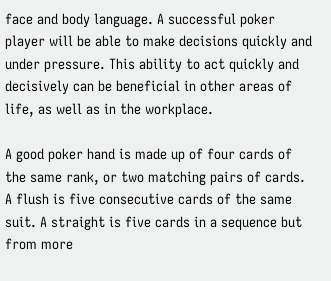face and body language. A successful poker player will be able to make decisions quickly and under pressure. This ability to act quickly and decisively can be beneficial in other areas of life, as well as in the workplace.

A good poker hand is made up of four cards of the same rank, or two matching pairs of cards. A flush is five consecutive cards of the same suit. A straight is five cards in a sequence but from more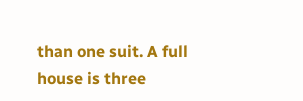than one suit. A full house is three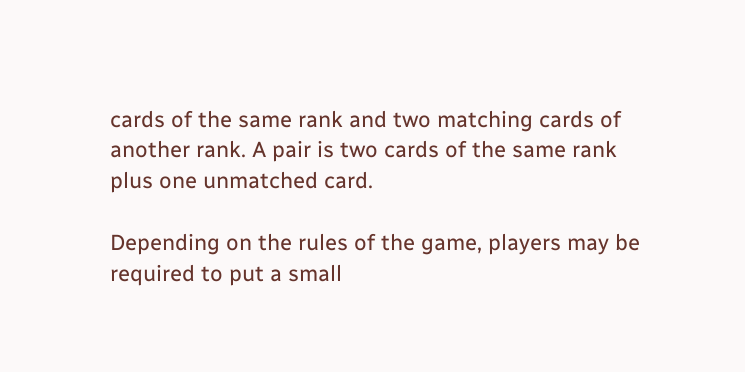cards of the same rank and two matching cards of another rank. A pair is two cards of the same rank plus one unmatched card.

Depending on the rules of the game, players may be required to put a small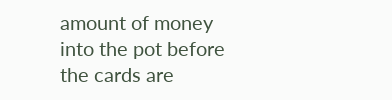amount of money into the pot before the cards are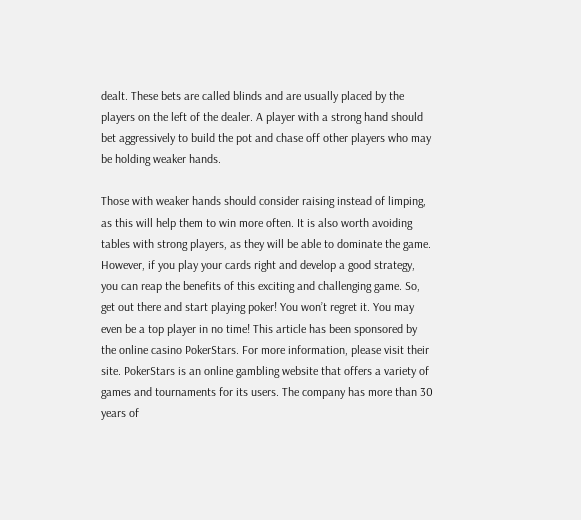dealt. These bets are called blinds and are usually placed by the players on the left of the dealer. A player with a strong hand should bet aggressively to build the pot and chase off other players who may be holding weaker hands.

Those with weaker hands should consider raising instead of limping, as this will help them to win more often. It is also worth avoiding tables with strong players, as they will be able to dominate the game. However, if you play your cards right and develop a good strategy, you can reap the benefits of this exciting and challenging game. So, get out there and start playing poker! You won’t regret it. You may even be a top player in no time! This article has been sponsored by the online casino PokerStars. For more information, please visit their site. PokerStars is an online gambling website that offers a variety of games and tournaments for its users. The company has more than 30 years of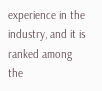experience in the industry, and it is ranked among the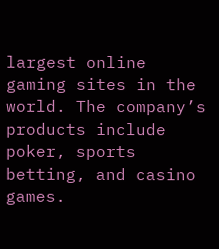largest online gaming sites in the world. The company’s products include poker, sports betting, and casino games.